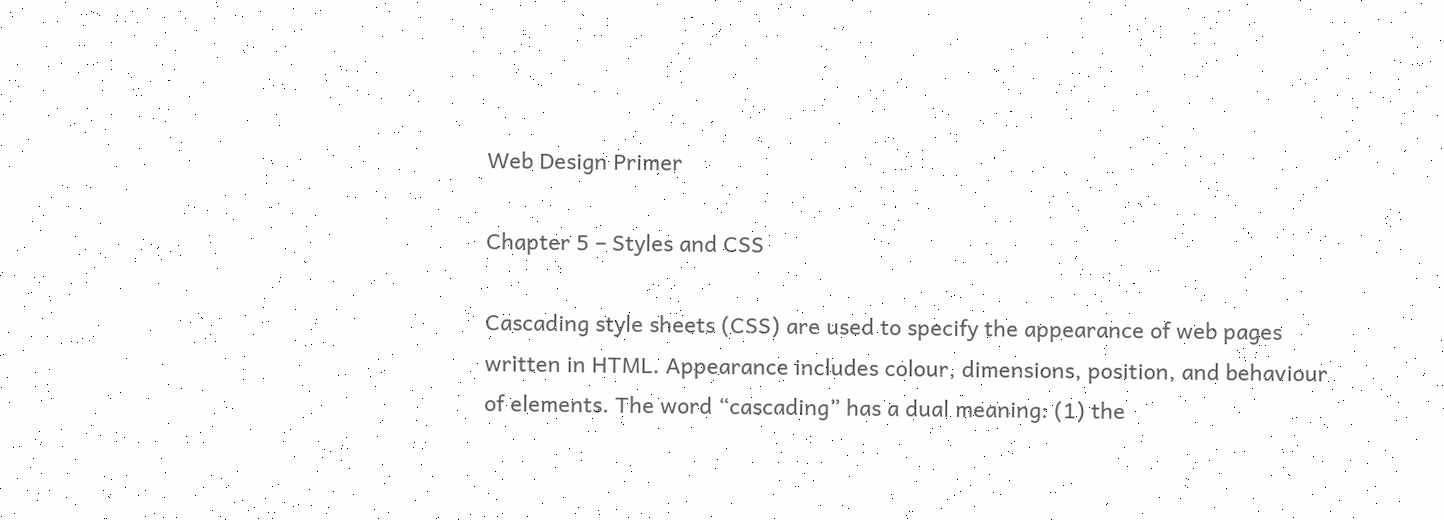Web Design Primer

Chapter 5 – Styles and CSS

Cascading style sheets (CSS) are used to specify the appearance of web pages written in HTML. Appearance includes colour, dimensions, position, and behaviour of elements. The word “cascading” has a dual meaning: (1) the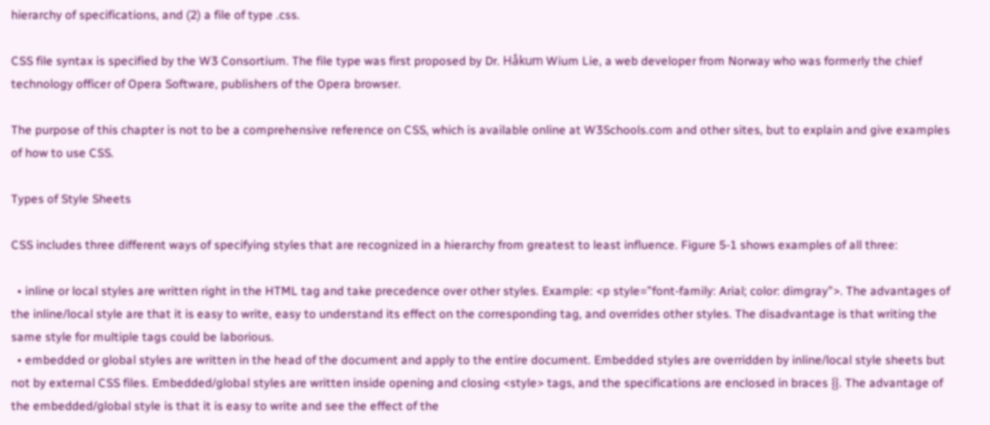hierarchy of specifications, and (2) a file of type .css.

CSS file syntax is specified by the W3 Consortium. The file type was first proposed by Dr. Håkum Wium Lie, a web developer from Norway who was formerly the chief technology officer of Opera Software, publishers of the Opera browser.

The purpose of this chapter is not to be a comprehensive reference on CSS, which is available online at W3Schools.com and other sites, but to explain and give examples of how to use CSS.

Types of Style Sheets

CSS includes three different ways of specifying styles that are recognized in a hierarchy from greatest to least influence. Figure 5-1 shows examples of all three:

  • inline or local styles are written right in the HTML tag and take precedence over other styles. Example: <p style=”font-family: Arial; color: dimgray”>. The advantages of the inline/local style are that it is easy to write, easy to understand its effect on the corresponding tag, and overrides other styles. The disadvantage is that writing the same style for multiple tags could be laborious.
  • embedded or global styles are written in the head of the document and apply to the entire document. Embedded styles are overridden by inline/local style sheets but not by external CSS files. Embedded/global styles are written inside opening and closing <style> tags, and the specifications are enclosed in braces {}. The advantage of the embedded/global style is that it is easy to write and see the effect of the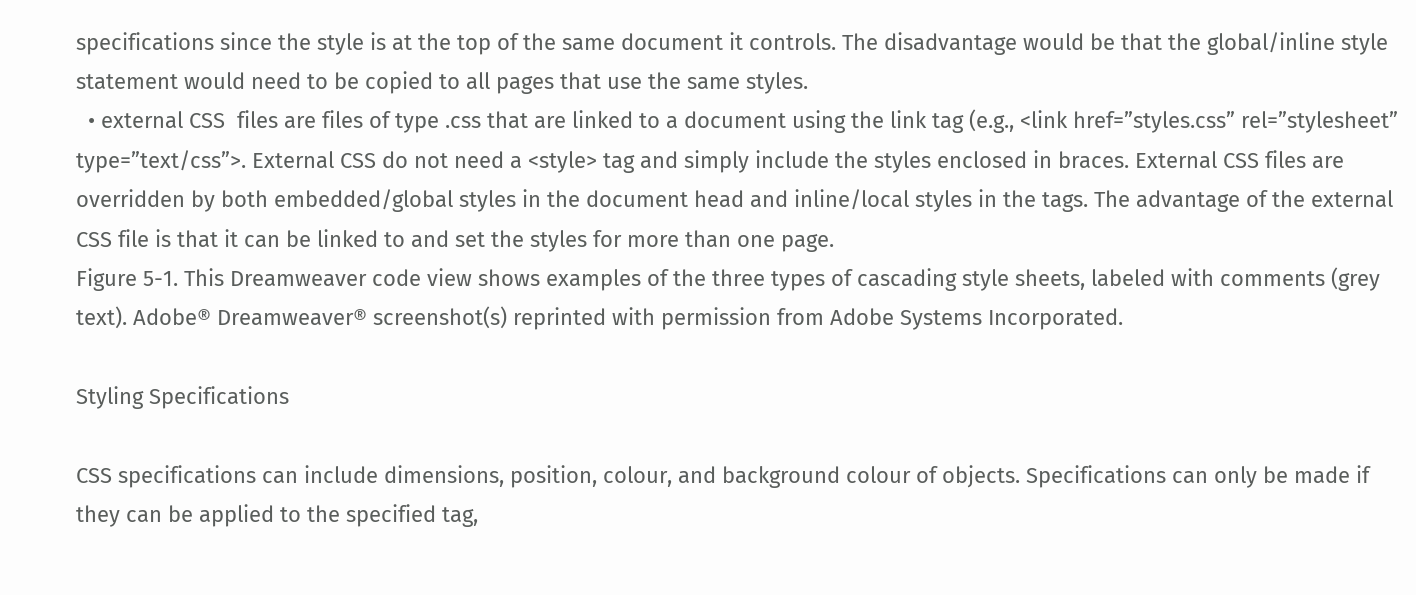specifications since the style is at the top of the same document it controls. The disadvantage would be that the global/inline style statement would need to be copied to all pages that use the same styles.
  • external CSS  files are files of type .css that are linked to a document using the link tag (e.g., <link href=”styles.css” rel=”stylesheet” type=”text/css”>. External CSS do not need a <style> tag and simply include the styles enclosed in braces. External CSS files are overridden by both embedded/global styles in the document head and inline/local styles in the tags. The advantage of the external CSS file is that it can be linked to and set the styles for more than one page.
Figure 5-1. This Dreamweaver code view shows examples of the three types of cascading style sheets, labeled with comments (grey text). Adobe® Dreamweaver® screenshot(s) reprinted with permission from Adobe Systems Incorporated.

Styling Specifications

CSS specifications can include dimensions, position, colour, and background colour of objects. Specifications can only be made if they can be applied to the specified tag,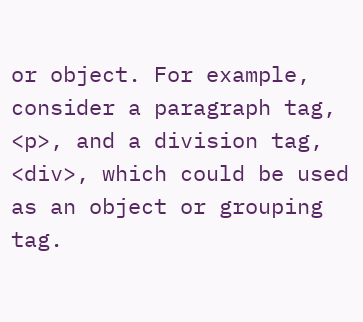or object. For example, consider a paragraph tag, <p>, and a division tag, <div>, which could be used as an object or grouping tag.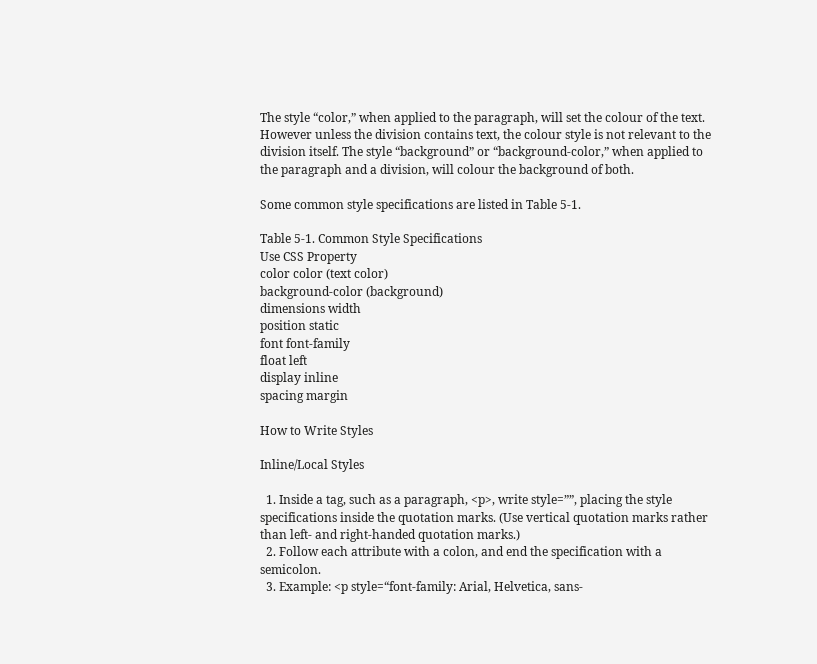The style “color,” when applied to the paragraph, will set the colour of the text. However unless the division contains text, the colour style is not relevant to the division itself. The style “background” or “background-color,” when applied to the paragraph and a division, will colour the background of both.

Some common style specifications are listed in Table 5-1.

Table 5-1. Common Style Specifications
Use CSS Property
color color (text color)
background-color (background)
dimensions width
position static
font font-family
float left
display inline
spacing margin

How to Write Styles

Inline/Local Styles

  1. Inside a tag, such as a paragraph, <p>, write style=””, placing the style specifications inside the quotation marks. (Use vertical quotation marks rather than left- and right-handed quotation marks.)
  2. Follow each attribute with a colon, and end the specification with a semicolon.
  3. Example: <p style=“font-family: Arial, Helvetica, sans-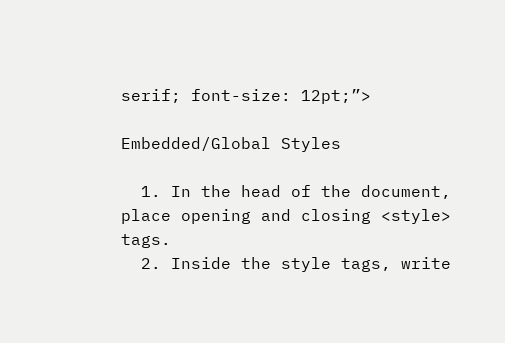serif; font-size: 12pt;”>

Embedded/Global Styles

  1. In the head of the document, place opening and closing <style> tags.
  2. Inside the style tags, write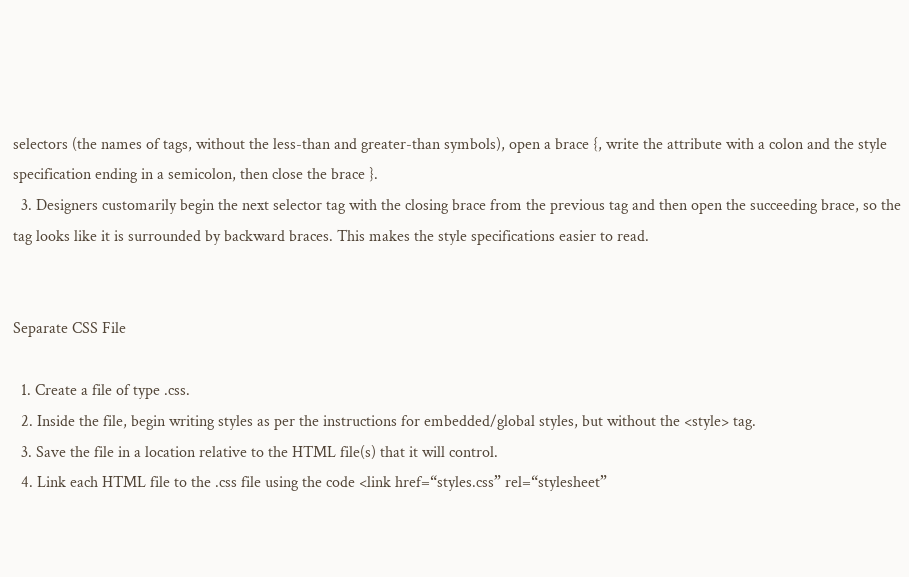selectors (the names of tags, without the less-than and greater-than symbols), open a brace {, write the attribute with a colon and the style specification ending in a semicolon, then close the brace }.
  3. Designers customarily begin the next selector tag with the closing brace from the previous tag and then open the succeeding brace, so the tag looks like it is surrounded by backward braces. This makes the style specifications easier to read.


Separate CSS File

  1. Create a file of type .css.
  2. Inside the file, begin writing styles as per the instructions for embedded/global styles, but without the <style> tag.
  3. Save the file in a location relative to the HTML file(s) that it will control.
  4. Link each HTML file to the .css file using the code <link href=“styles.css” rel=“stylesheet”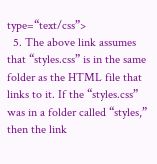type=“text/css”>
  5. The above link assumes that “styles.css” is in the same folder as the HTML file that links to it. If the “styles.css” was in a folder called “styles,” then the link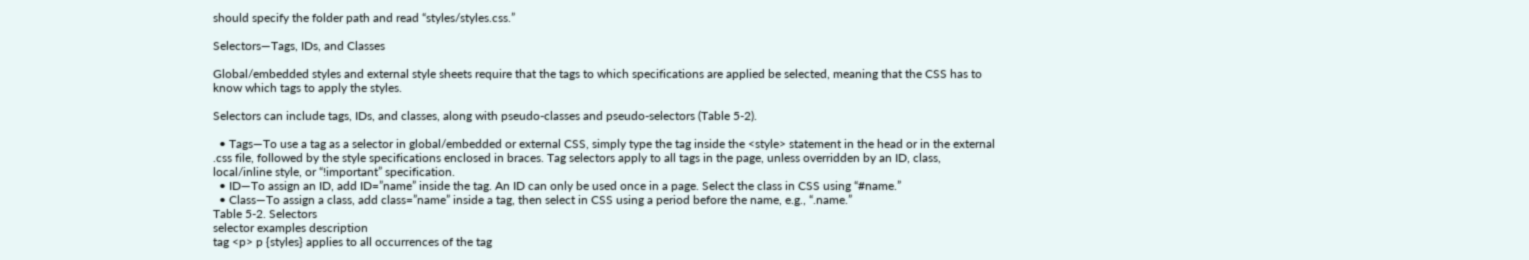should specify the folder path and read “styles/styles.css.”

Selectors—Tags, IDs, and Classes

Global/embedded styles and external style sheets require that the tags to which specifications are applied be selected, meaning that the CSS has to know which tags to apply the styles.

Selectors can include tags, IDs, and classes, along with pseudo-classes and pseudo-selectors (Table 5-2).

  • Tags—To use a tag as a selector in global/embedded or external CSS, simply type the tag inside the <style> statement in the head or in the external .css file, followed by the style specifications enclosed in braces. Tag selectors apply to all tags in the page, unless overridden by an ID, class, local/inline style, or “!important” specification.
  • ID—To assign an ID, add ID=”name” inside the tag. An ID can only be used once in a page. Select the class in CSS using “#name.”
  • Class—To assign a class, add class=”name” inside a tag, then select in CSS using a period before the name, e.g., “.name.”
Table 5-2. Selectors
selector examples description
tag <p> p {styles} applies to all occurrences of the tag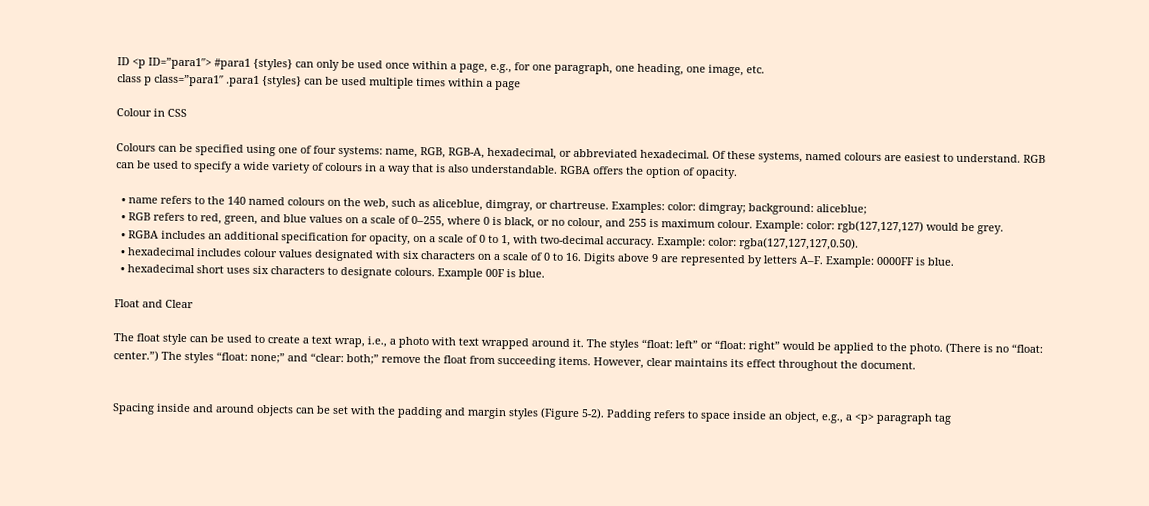ID <p ID=”para1″> #para1 {styles} can only be used once within a page, e.g., for one paragraph, one heading, one image, etc.
class p class=”para1″ .para1 {styles} can be used multiple times within a page

Colour in CSS

Colours can be specified using one of four systems: name, RGB, RGB-A, hexadecimal, or abbreviated hexadecimal. Of these systems, named colours are easiest to understand. RGB can be used to specify a wide variety of colours in a way that is also understandable. RGBA offers the option of opacity.

  • name refers to the 140 named colours on the web, such as aliceblue, dimgray, or chartreuse. Examples: color: dimgray; background: aliceblue;
  • RGB refers to red, green, and blue values on a scale of 0–255, where 0 is black, or no colour, and 255 is maximum colour. Example: color: rgb(127,127,127) would be grey.
  • RGBA includes an additional specification for opacity, on a scale of 0 to 1, with two-decimal accuracy. Example: color: rgba(127,127,127,0.50).
  • hexadecimal includes colour values designated with six characters on a scale of 0 to 16. Digits above 9 are represented by letters A–F. Example: 0000FF is blue.
  • hexadecimal short uses six characters to designate colours. Example 00F is blue.

Float and Clear

The float style can be used to create a text wrap, i.e., a photo with text wrapped around it. The styles “float: left” or “float: right” would be applied to the photo. (There is no “float: center.”) The styles “float: none;” and “clear: both;” remove the float from succeeding items. However, clear maintains its effect throughout the document.


Spacing inside and around objects can be set with the padding and margin styles (Figure 5-2). Padding refers to space inside an object, e.g., a <p> paragraph tag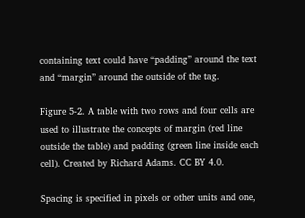containing text could have “padding” around the text and “margin” around the outside of the tag.

Figure 5-2. A table with two rows and four cells are used to illustrate the concepts of margin (red line outside the table) and padding (green line inside each cell). Created by Richard Adams. CC BY 4.0.

Spacing is specified in pixels or other units and one,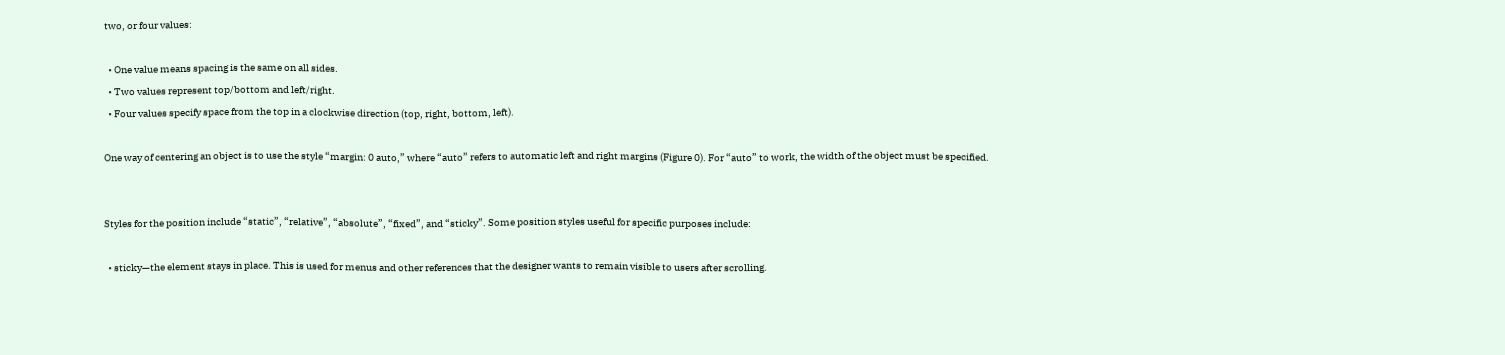two, or four values:

  • One value means spacing is the same on all sides.
  • Two values represent top/bottom and left/right.
  • Four values specify space from the top in a clockwise direction (top, right, bottom, left).

One way of centering an object is to use the style “margin: 0 auto,” where “auto” refers to automatic left and right margins (Figure 0). For “auto” to work, the width of the object must be specified.


Styles for the position include “static”, “relative”, “absolute”, “fixed”, and “sticky”. Some position styles useful for specific purposes include:

  • sticky—the element stays in place. This is used for menus and other references that the designer wants to remain visible to users after scrolling.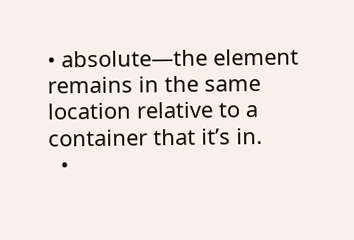• absolute—the element remains in the same location relative to a container that it’s in.
  •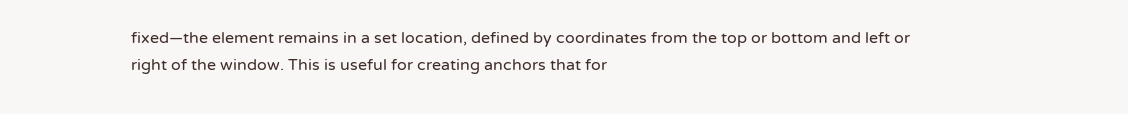fixed—the element remains in a set location, defined by coordinates from the top or bottom and left or right of the window. This is useful for creating anchors that for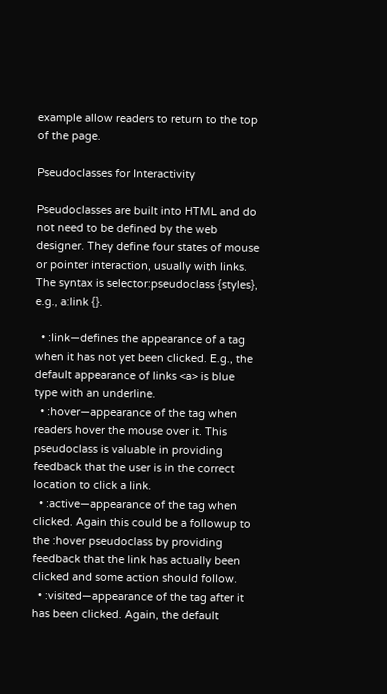example allow readers to return to the top of the page.

Pseudoclasses for Interactivity

Pseudoclasses are built into HTML and do not need to be defined by the web designer. They define four states of mouse or pointer interaction, usually with links. The syntax is selector:pseudoclass {styles}, e.g., a:link {}.

  • :link—defines the appearance of a tag when it has not yet been clicked. E.g., the default appearance of links <a> is blue type with an underline.
  • :hover—appearance of the tag when readers hover the mouse over it. This pseudoclass is valuable in providing feedback that the user is in the correct location to click a link.
  • :active—appearance of the tag when clicked. Again this could be a followup to the :hover pseudoclass by providing feedback that the link has actually been clicked and some action should follow.
  • :visited—appearance of the tag after it has been clicked. Again, the default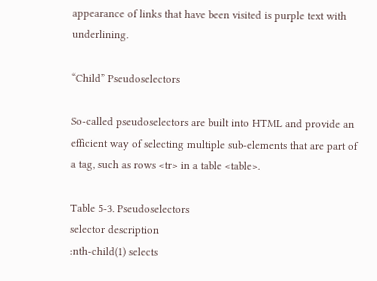appearance of links that have been visited is purple text with underlining.

“Child” Pseudoselectors

So-called pseudoselectors are built into HTML and provide an efficient way of selecting multiple sub-elements that are part of a tag, such as rows <tr> in a table <table>.

Table 5-3. Pseudoselectors
selector description
:nth-child(1) selects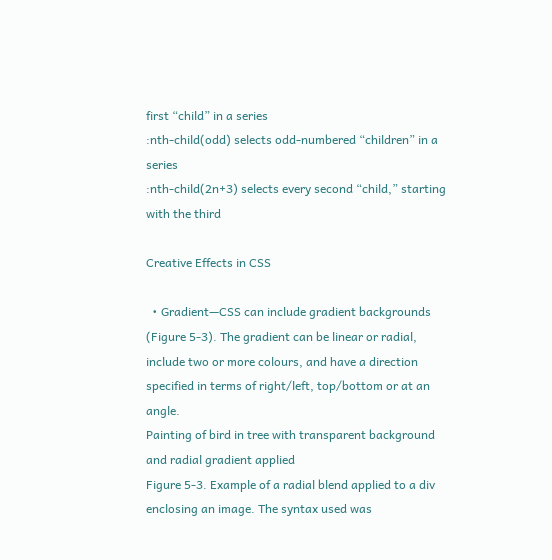first “child” in a series
:nth-child(odd) selects odd-numbered “children” in a series
:nth-child(2n+3) selects every second “child,” starting with the third

Creative Effects in CSS

  • Gradient—CSS can include gradient backgrounds (Figure 5-3). The gradient can be linear or radial, include two or more colours, and have a direction specified in terms of right/left, top/bottom or at an angle.
Painting of bird in tree with transparent background and radial gradient applied
Figure 5-3. Example of a radial blend applied to a div enclosing an image. The syntax used was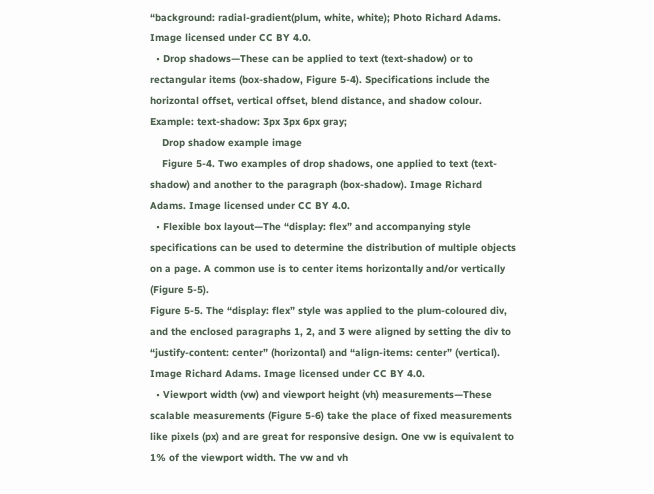“background: radial-gradient(plum, white, white); Photo Richard Adams. Image licensed under CC BY 4.0.
  • Drop shadows—These can be applied to text (text-shadow) or to rectangular items (box-shadow, Figure 5-4). Specifications include the horizontal offset, vertical offset, blend distance, and shadow colour. Example: text-shadow: 3px 3px 6px gray;
    Drop shadow example image
    Figure 5-4. Two examples of drop shadows, one applied to text (text-shadow) and another to the paragraph (box-shadow). Image Richard Adams. Image licensed under CC BY 4.0.
  • Flexible box layout—The “display: flex” and accompanying style specifications can be used to determine the distribution of multiple objects on a page. A common use is to center items horizontally and/or vertically (Figure 5-5).
Figure 5-5. The “display: flex” style was applied to the plum-coloured div, and the enclosed paragraphs 1, 2, and 3 were aligned by setting the div to “justify-content: center” (horizontal) and “align-items: center” (vertical). Image Richard Adams. Image licensed under CC BY 4.0.
  • Viewport width (vw) and viewport height (vh) measurements—These scalable measurements (Figure 5-6) take the place of fixed measurements like pixels (px) and are great for responsive design. One vw is equivalent to 1% of the viewport width. The vw and vh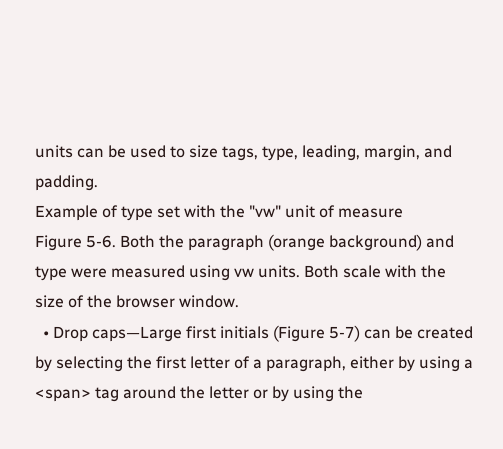units can be used to size tags, type, leading, margin, and padding.
Example of type set with the "vw" unit of measure
Figure 5-6. Both the paragraph (orange background) and type were measured using vw units. Both scale with the size of the browser window.
  • Drop caps—Large first initials (Figure 5-7) can be created by selecting the first letter of a paragraph, either by using a <span> tag around the letter or by using the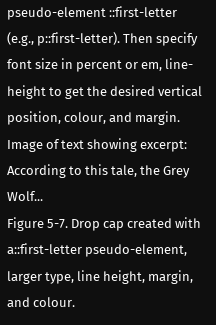pseudo-element ::first-letter (e.g., p::first-letter). Then specify font size in percent or em, line-height to get the desired vertical position, colour, and margin.
Image of text showing excerpt: According to this tale, the Grey Wolf...
Figure 5-7. Drop cap created with a::first-letter pseudo-element, larger type, line height, margin, and colour.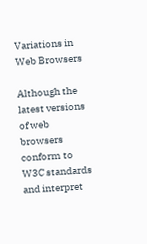Variations in Web Browsers

Although the latest versions of web browsers conform to W3C standards and interpret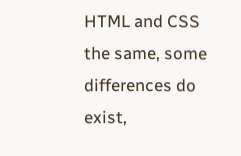HTML and CSS the same, some differences do exist,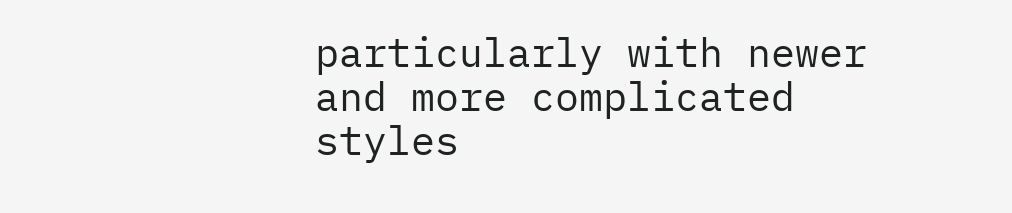particularly with newer and more complicated styles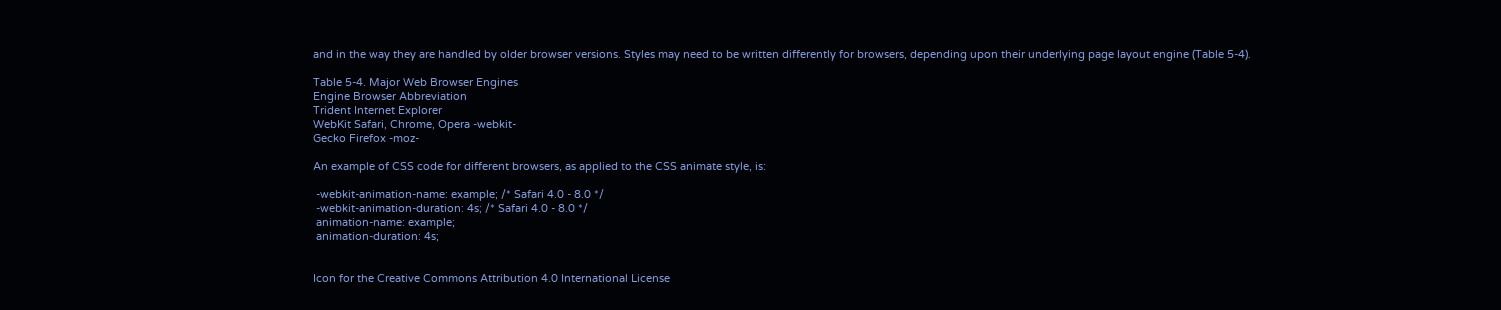and in the way they are handled by older browser versions. Styles may need to be written differently for browsers, depending upon their underlying page layout engine (Table 5-4).

Table 5-4. Major Web Browser Engines
Engine Browser Abbreviation
Trident Internet Explorer
WebKit Safari, Chrome, Opera -webkit-
Gecko Firefox -moz-

An example of CSS code for different browsers, as applied to the CSS animate style, is:

 -webkit-animation-name: example; /* Safari 4.0 - 8.0 */
 -webkit-animation-duration: 4s; /* Safari 4.0 - 8.0 */
 animation-name: example;
 animation-duration: 4s;


Icon for the Creative Commons Attribution 4.0 International License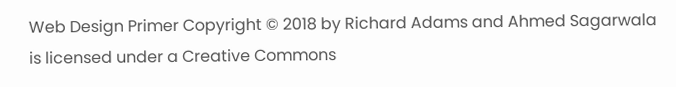Web Design Primer Copyright © 2018 by Richard Adams and Ahmed Sagarwala is licensed under a Creative Commons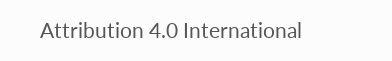Attribution 4.0 International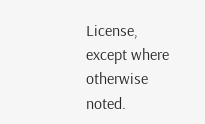License, except where otherwise noted.